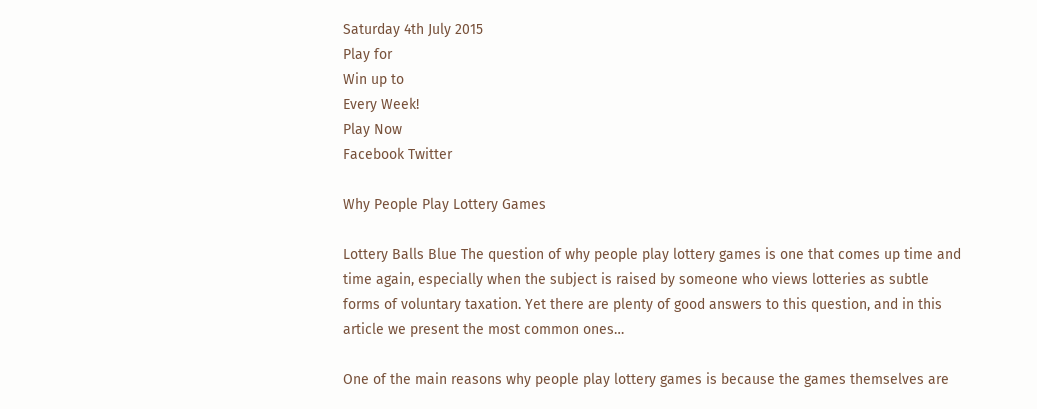Saturday 4th July 2015
Play for
Win up to
Every Week!
Play Now
Facebook Twitter

Why People Play Lottery Games

Lottery Balls Blue The question of why people play lottery games is one that comes up time and time again, especially when the subject is raised by someone who views lotteries as subtle forms of voluntary taxation. Yet there are plenty of good answers to this question, and in this article we present the most common ones…

One of the main reasons why people play lottery games is because the games themselves are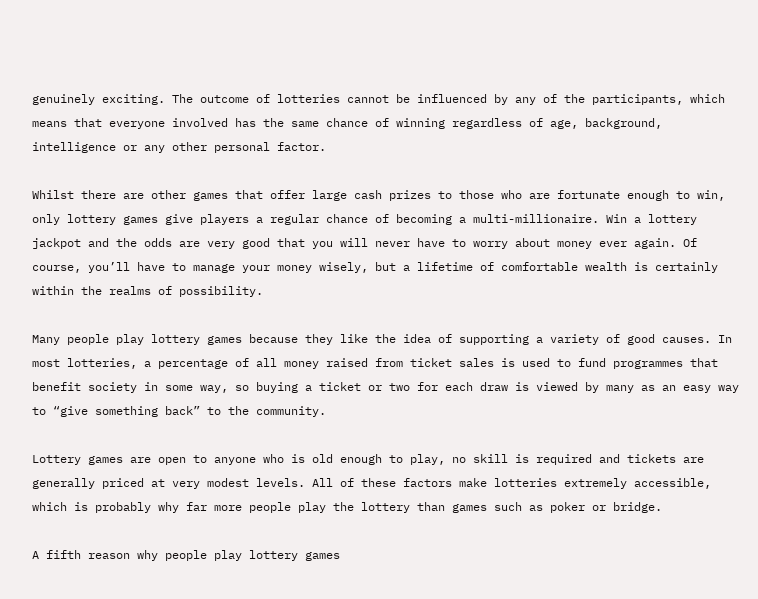genuinely exciting. The outcome of lotteries cannot be influenced by any of the participants, which means that everyone involved has the same chance of winning regardless of age, background, intelligence or any other personal factor.

Whilst there are other games that offer large cash prizes to those who are fortunate enough to win, only lottery games give players a regular chance of becoming a multi-millionaire. Win a lottery jackpot and the odds are very good that you will never have to worry about money ever again. Of course, you’ll have to manage your money wisely, but a lifetime of comfortable wealth is certainly within the realms of possibility.

Many people play lottery games because they like the idea of supporting a variety of good causes. In most lotteries, a percentage of all money raised from ticket sales is used to fund programmes that benefit society in some way, so buying a ticket or two for each draw is viewed by many as an easy way to “give something back” to the community.

Lottery games are open to anyone who is old enough to play, no skill is required and tickets are generally priced at very modest levels. All of these factors make lotteries extremely accessible, which is probably why far more people play the lottery than games such as poker or bridge.

A fifth reason why people play lottery games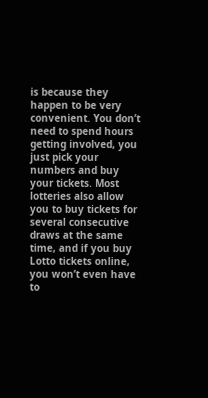is because they happen to be very convenient. You don’t need to spend hours getting involved, you just pick your numbers and buy your tickets. Most lotteries also allow you to buy tickets for several consecutive draws at the same time, and if you buy Lotto tickets online, you won’t even have to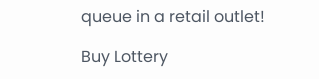queue in a retail outlet!

Buy Lottery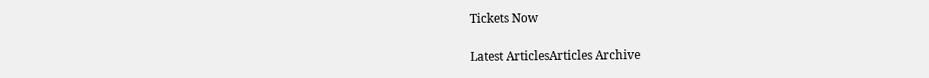Tickets Now

Latest ArticlesArticles Archive